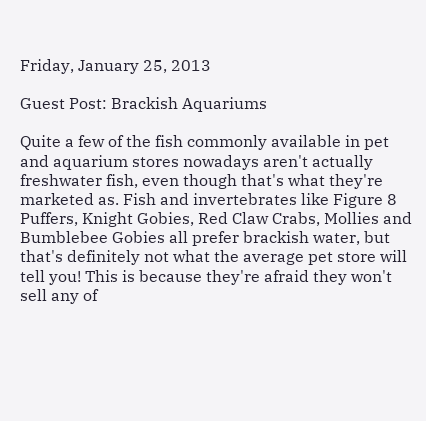Friday, January 25, 2013

Guest Post: Brackish Aquariums

Quite a few of the fish commonly available in pet and aquarium stores nowadays aren't actually freshwater fish, even though that's what they're marketed as. Fish and invertebrates like Figure 8 Puffers, Knight Gobies, Red Claw Crabs, Mollies and Bumblebee Gobies all prefer brackish water, but that's definitely not what the average pet store will tell you! This is because they're afraid they won't sell any of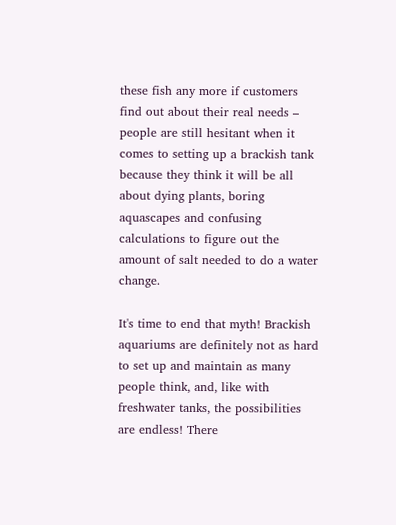these fish any more if customers find out about their real needs – people are still hesitant when it comes to setting up a brackish tank because they think it will be all about dying plants, boring aquascapes and confusing calculations to figure out the amount of salt needed to do a water change.

It's time to end that myth! Brackish aquariums are definitely not as hard to set up and maintain as many people think, and, like with freshwater tanks, the possibilities are endless! There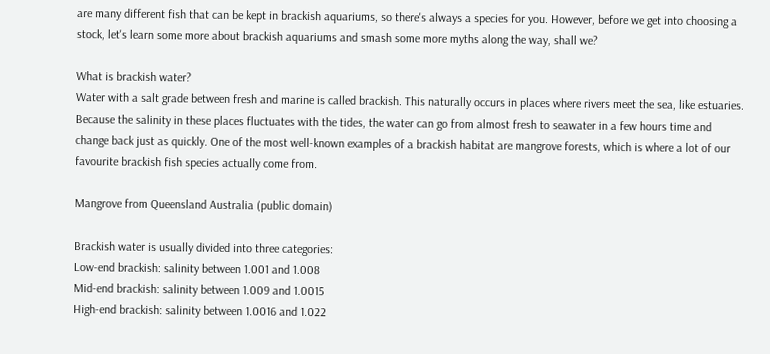are many different fish that can be kept in brackish aquariums, so there's always a species for you. However, before we get into choosing a stock, let's learn some more about brackish aquariums and smash some more myths along the way, shall we?

What is brackish water?
Water with a salt grade between fresh and marine is called brackish. This naturally occurs in places where rivers meet the sea, like estuaries. Because the salinity in these places fluctuates with the tides, the water can go from almost fresh to seawater in a few hours time and change back just as quickly. One of the most well-known examples of a brackish habitat are mangrove forests, which is where a lot of our favourite brackish fish species actually come from.

Mangrove from Queensland Australia (public domain)

Brackish water is usually divided into three categories:
Low-end brackish: salinity between 1.001 and 1.008
Mid-end brackish: salinity between 1.009 and 1.0015
High-end brackish: salinity between 1.0016 and 1.022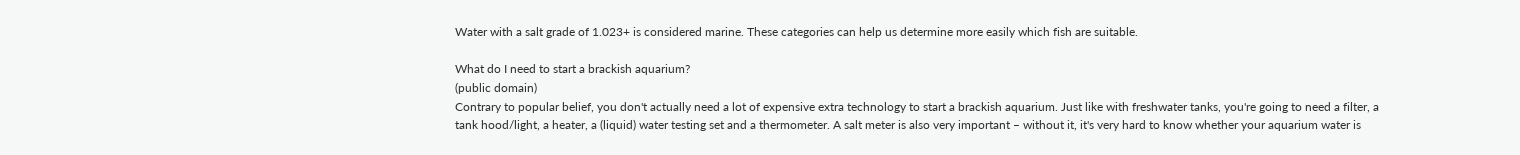Water with a salt grade of 1.023+ is considered marine. These categories can help us determine more easily which fish are suitable.

What do I need to start a brackish aquarium?
(public domain)
Contrary to popular belief, you don't actually need a lot of expensive extra technology to start a brackish aquarium. Just like with freshwater tanks, you're going to need a filter, a tank hood/light, a heater, a (liquid) water testing set and a thermometer. A salt meter is also very important – without it, it's very hard to know whether your aquarium water is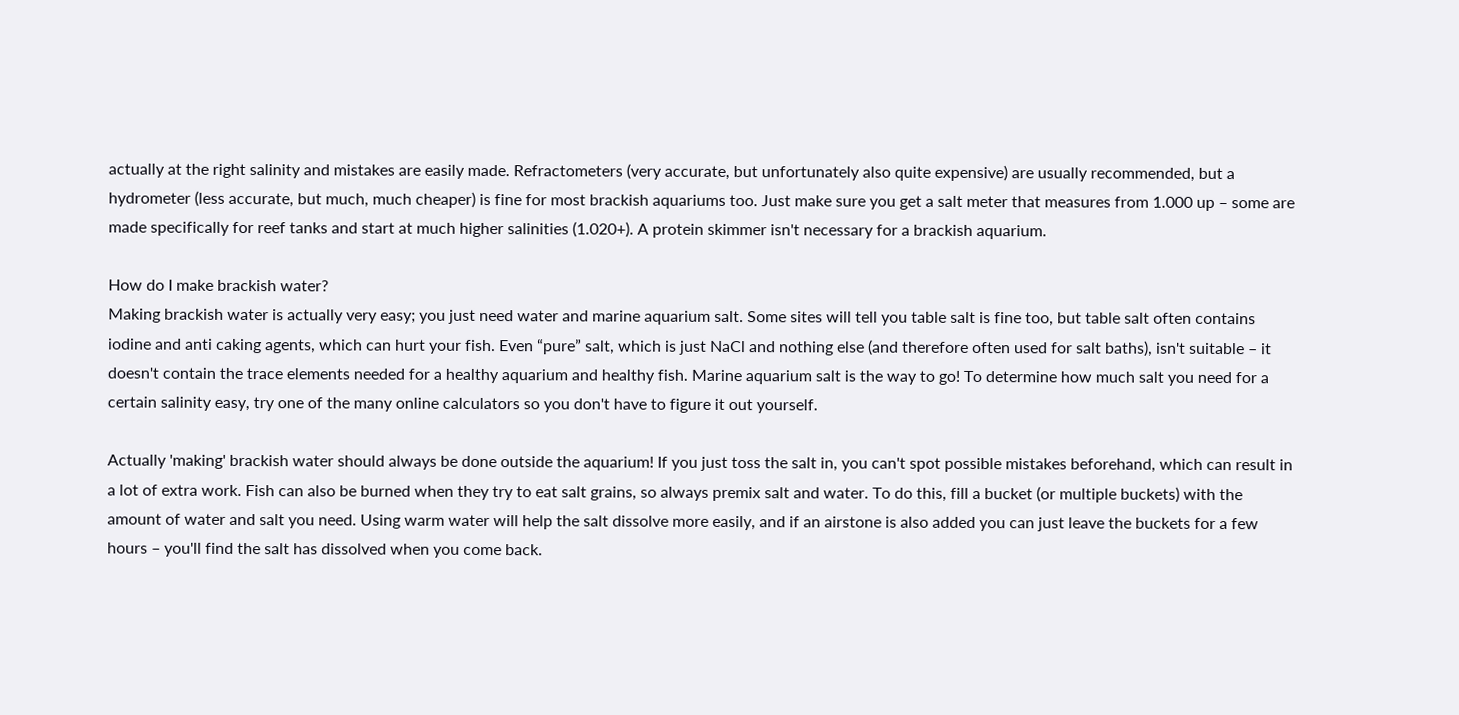actually at the right salinity and mistakes are easily made. Refractometers (very accurate, but unfortunately also quite expensive) are usually recommended, but a hydrometer (less accurate, but much, much cheaper) is fine for most brackish aquariums too. Just make sure you get a salt meter that measures from 1.000 up – some are made specifically for reef tanks and start at much higher salinities (1.020+). A protein skimmer isn't necessary for a brackish aquarium.

How do I make brackish water?
Making brackish water is actually very easy; you just need water and marine aquarium salt. Some sites will tell you table salt is fine too, but table salt often contains iodine and anti caking agents, which can hurt your fish. Even “pure” salt, which is just NaCl and nothing else (and therefore often used for salt baths), isn't suitable – it doesn't contain the trace elements needed for a healthy aquarium and healthy fish. Marine aquarium salt is the way to go! To determine how much salt you need for a certain salinity easy, try one of the many online calculators so you don't have to figure it out yourself.

Actually 'making' brackish water should always be done outside the aquarium! If you just toss the salt in, you can't spot possible mistakes beforehand, which can result in a lot of extra work. Fish can also be burned when they try to eat salt grains, so always premix salt and water. To do this, fill a bucket (or multiple buckets) with the amount of water and salt you need. Using warm water will help the salt dissolve more easily, and if an airstone is also added you can just leave the buckets for a few hours – you'll find the salt has dissolved when you come back.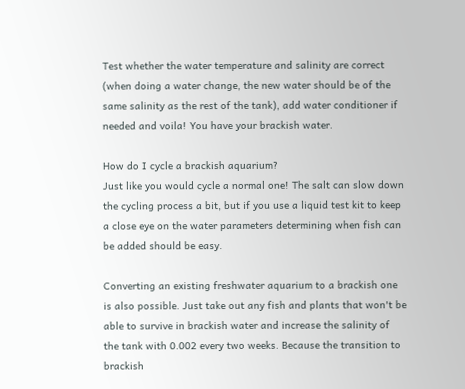Test whether the water temperature and salinity are correct (when doing a water change, the new water should be of the same salinity as the rest of the tank), add water conditioner if needed and voila! You have your brackish water.

How do I cycle a brackish aquarium?
Just like you would cycle a normal one! The salt can slow down the cycling process a bit, but if you use a liquid test kit to keep a close eye on the water parameters determining when fish can be added should be easy.

Converting an existing freshwater aquarium to a brackish one is also possible. Just take out any fish and plants that won't be able to survive in brackish water and increase the salinity of the tank with 0.002 every two weeks. Because the transition to brackish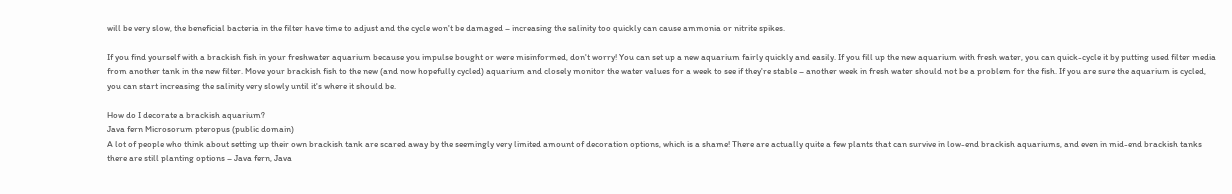will be very slow, the beneficial bacteria in the filter have time to adjust and the cycle won't be damaged – increasing the salinity too quickly can cause ammonia or nitrite spikes.

If you find yourself with a brackish fish in your freshwater aquarium because you impulse bought or were misinformed, don't worry! You can set up a new aquarium fairly quickly and easily. If you fill up the new aquarium with fresh water, you can quick-cycle it by putting used filter media from another tank in the new filter. Move your brackish fish to the new (and now hopefully cycled) aquarium and closely monitor the water values for a week to see if they're stable – another week in fresh water should not be a problem for the fish. If you are sure the aquarium is cycled, you can start increasing the salinity very slowly until it's where it should be.

How do I decorate a brackish aquarium?
Java fern Microsorum pteropus (public domain)
A lot of people who think about setting up their own brackish tank are scared away by the seemingly very limited amount of decoration options, which is a shame! There are actually quite a few plants that can survive in low-end brackish aquariums, and even in mid-end brackish tanks there are still planting options – Java fern, Java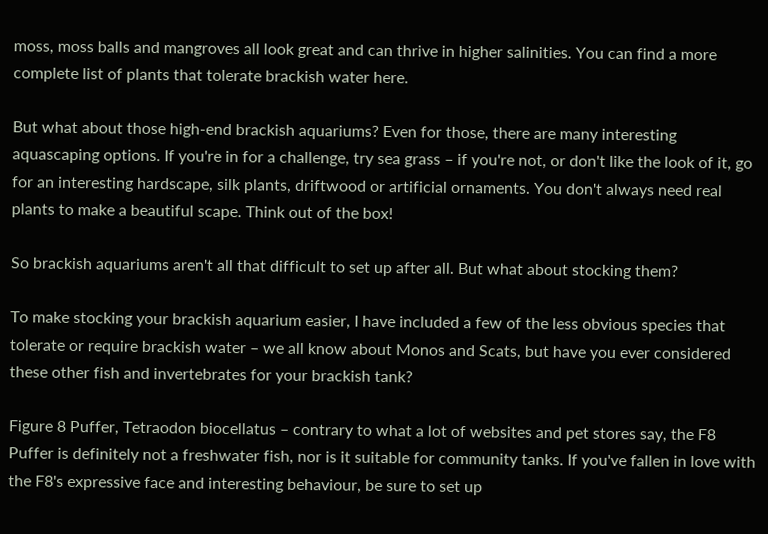moss, moss balls and mangroves all look great and can thrive in higher salinities. You can find a more complete list of plants that tolerate brackish water here.

But what about those high-end brackish aquariums? Even for those, there are many interesting aquascaping options. If you're in for a challenge, try sea grass – if you're not, or don't like the look of it, go for an interesting hardscape, silk plants, driftwood or artificial ornaments. You don't always need real plants to make a beautiful scape. Think out of the box!

So brackish aquariums aren't all that difficult to set up after all. But what about stocking them?

To make stocking your brackish aquarium easier, I have included a few of the less obvious species that tolerate or require brackish water – we all know about Monos and Scats, but have you ever considered these other fish and invertebrates for your brackish tank?

Figure 8 Puffer, Tetraodon biocellatus – contrary to what a lot of websites and pet stores say, the F8 Puffer is definitely not a freshwater fish, nor is it suitable for community tanks. If you've fallen in love with the F8's expressive face and interesting behaviour, be sure to set up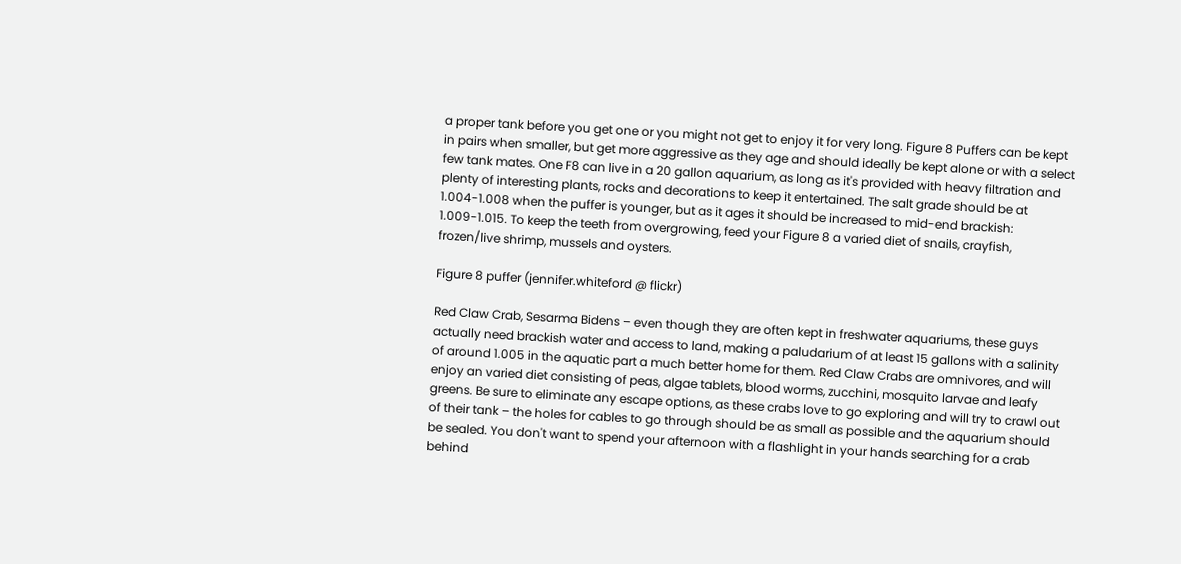a proper tank before you get one or you might not get to enjoy it for very long. Figure 8 Puffers can be kept in pairs when smaller, but get more aggressive as they age and should ideally be kept alone or with a select few tank mates. One F8 can live in a 20 gallon aquarium, as long as it's provided with heavy filtration and plenty of interesting plants, rocks and decorations to keep it entertained. The salt grade should be at 1.004-1.008 when the puffer is younger, but as it ages it should be increased to mid-end brackish: 1.009-1.015. To keep the teeth from overgrowing, feed your Figure 8 a varied diet of snails, crayfish, frozen/live shrimp, mussels and oysters.

Figure 8 puffer (jennifer.whiteford @ flickr)

Red Claw Crab, Sesarma Bidens – even though they are often kept in freshwater aquariums, these guys actually need brackish water and access to land, making a paludarium of at least 15 gallons with a salinity of around 1.005 in the aquatic part a much better home for them. Red Claw Crabs are omnivores, and will enjoy an varied diet consisting of peas, algae tablets, blood worms, zucchini, mosquito larvae and leafy greens. Be sure to eliminate any escape options, as these crabs love to go exploring and will try to crawl out of their tank – the holes for cables to go through should be as small as possible and the aquarium should be sealed. You don't want to spend your afternoon with a flashlight in your hands searching for a crab behind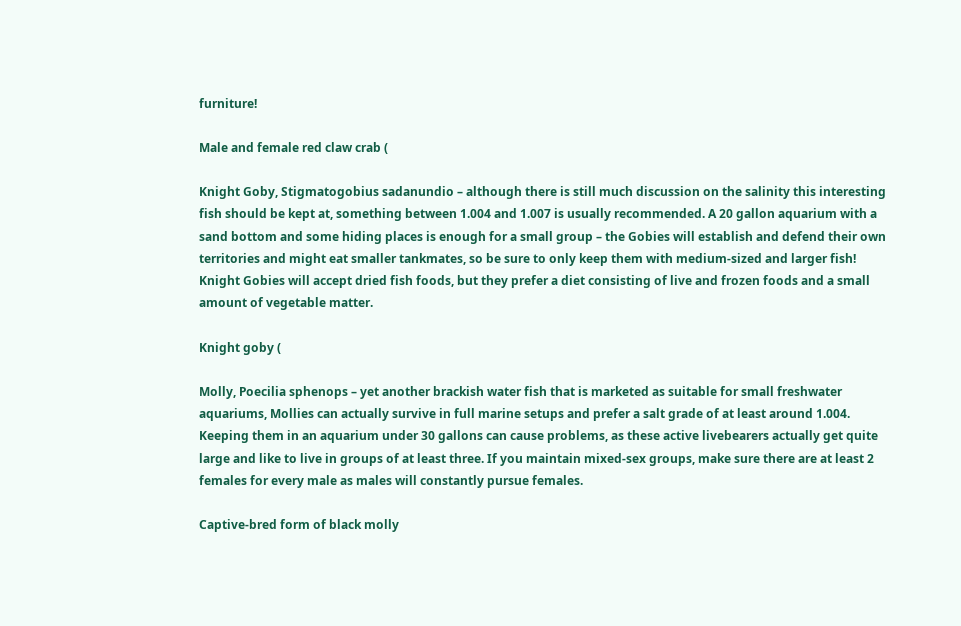furniture!

Male and female red claw crab (

Knight Goby, Stigmatogobius sadanundio – although there is still much discussion on the salinity this interesting fish should be kept at, something between 1.004 and 1.007 is usually recommended. A 20 gallon aquarium with a sand bottom and some hiding places is enough for a small group – the Gobies will establish and defend their own territories and might eat smaller tankmates, so be sure to only keep them with medium-sized and larger fish! Knight Gobies will accept dried fish foods, but they prefer a diet consisting of live and frozen foods and a small amount of vegetable matter.

Knight goby (

Molly, Poecilia sphenops – yet another brackish water fish that is marketed as suitable for small freshwater aquariums, Mollies can actually survive in full marine setups and prefer a salt grade of at least around 1.004. Keeping them in an aquarium under 30 gallons can cause problems, as these active livebearers actually get quite large and like to live in groups of at least three. If you maintain mixed-sex groups, make sure there are at least 2 females for every male as males will constantly pursue females.

Captive-bred form of black molly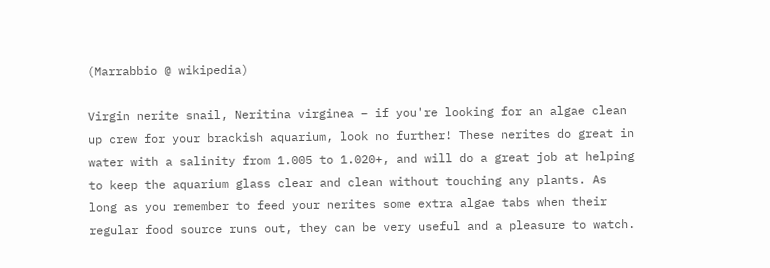(Marrabbio @ wikipedia)

Virgin nerite snail, Neritina virginea – if you're looking for an algae clean up crew for your brackish aquarium, look no further! These nerites do great in water with a salinity from 1.005 to 1.020+, and will do a great job at helping to keep the aquarium glass clear and clean without touching any plants. As long as you remember to feed your nerites some extra algae tabs when their regular food source runs out, they can be very useful and a pleasure to watch.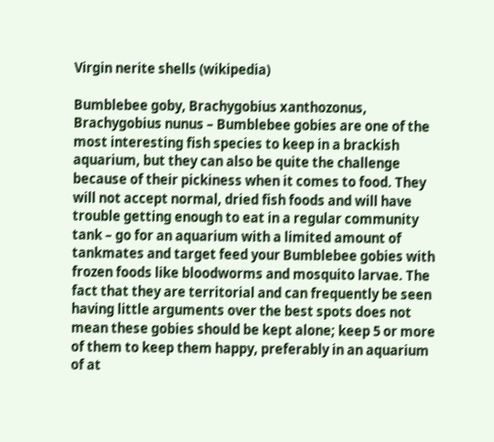Virgin nerite shells (wikipedia)

Bumblebee goby, Brachygobius xanthozonus, Brachygobius nunus – Bumblebee gobies are one of the most interesting fish species to keep in a brackish aquarium, but they can also be quite the challenge because of their pickiness when it comes to food. They will not accept normal, dried fish foods and will have trouble getting enough to eat in a regular community tank – go for an aquarium with a limited amount of tankmates and target feed your Bumblebee gobies with frozen foods like bloodworms and mosquito larvae. The fact that they are territorial and can frequently be seen having little arguments over the best spots does not mean these gobies should be kept alone; keep 5 or more of them to keep them happy, preferably in an aquarium of at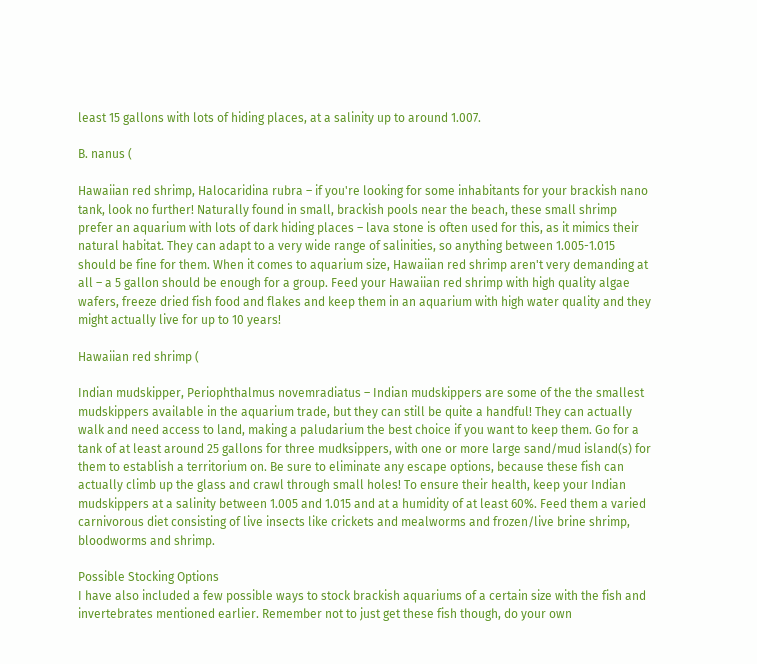least 15 gallons with lots of hiding places, at a salinity up to around 1.007.

B. nanus (

Hawaiian red shrimp, Halocaridina rubra – if you're looking for some inhabitants for your brackish nano tank, look no further! Naturally found in small, brackish pools near the beach, these small shrimp prefer an aquarium with lots of dark hiding places – lava stone is often used for this, as it mimics their natural habitat. They can adapt to a very wide range of salinities, so anything between 1.005-1.015 should be fine for them. When it comes to aquarium size, Hawaiian red shrimp aren't very demanding at all – a 5 gallon should be enough for a group. Feed your Hawaiian red shrimp with high quality algae wafers, freeze dried fish food and flakes and keep them in an aquarium with high water quality and they might actually live for up to 10 years!

Hawaiian red shrimp (

Indian mudskipper, Periophthalmus novemradiatus – Indian mudskippers are some of the the smallest mudskippers available in the aquarium trade, but they can still be quite a handful! They can actually walk and need access to land, making a paludarium the best choice if you want to keep them. Go for a tank of at least around 25 gallons for three mudksippers, with one or more large sand/mud island(s) for them to establish a territorium on. Be sure to eliminate any escape options, because these fish can actually climb up the glass and crawl through small holes! To ensure their health, keep your Indian mudskippers at a salinity between 1.005 and 1.015 and at a humidity of at least 60%. Feed them a varied carnivorous diet consisting of live insects like crickets and mealworms and frozen/live brine shrimp, bloodworms and shrimp.

Possible Stocking Options
I have also included a few possible ways to stock brackish aquariums of a certain size with the fish and invertebrates mentioned earlier. Remember not to just get these fish though, do your own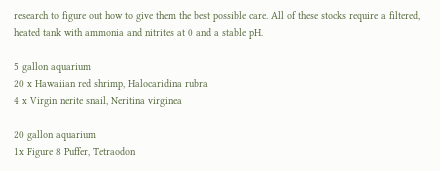research to figure out how to give them the best possible care. All of these stocks require a filtered, heated tank with ammonia and nitrites at 0 and a stable pH.

5 gallon aquarium
20 x Hawaiian red shrimp, Halocaridina rubra
4 x Virgin nerite snail, Neritina virginea

20 gallon aquarium
1x Figure 8 Puffer, Tetraodon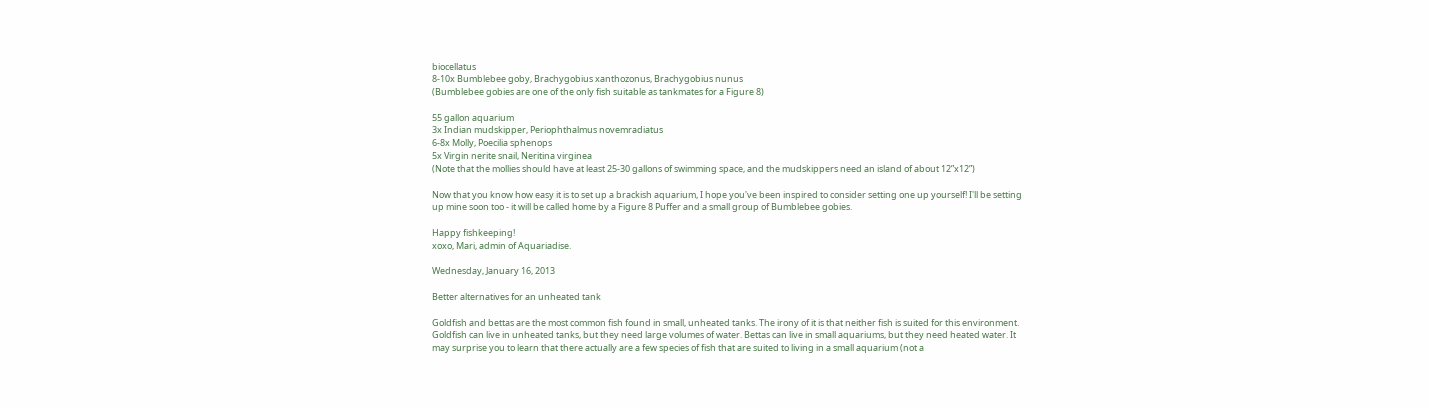biocellatus
8-10x Bumblebee goby, Brachygobius xanthozonus, Brachygobius nunus
(Bumblebee gobies are one of the only fish suitable as tankmates for a Figure 8)

55 gallon aquarium
3x Indian mudskipper, Periophthalmus novemradiatus
6-8x Molly, Poecilia sphenops
5x Virgin nerite snail, Neritina virginea
(Note that the mollies should have at least 25-30 gallons of swimming space, and the mudskippers need an island of about 12”x12”)

Now that you know how easy it is to set up a brackish aquarium, I hope you've been inspired to consider setting one up yourself! I'll be setting up mine soon too - it will be called home by a Figure 8 Puffer and a small group of Bumblebee gobies.

Happy fishkeeping!
xoxo, Mari, admin of Aquariadise.

Wednesday, January 16, 2013

Better alternatives for an unheated tank

Goldfish and bettas are the most common fish found in small, unheated tanks. The irony of it is that neither fish is suited for this environment. Goldfish can live in unheated tanks, but they need large volumes of water. Bettas can live in small aquariums, but they need heated water. It may surprise you to learn that there actually are a few species of fish that are suited to living in a small aquarium (not a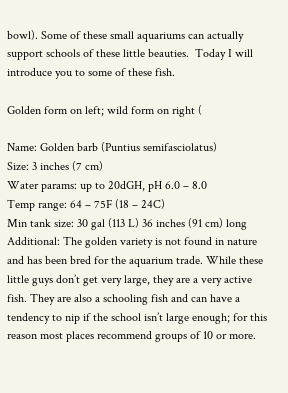bowl). Some of these small aquariums can actually support schools of these little beauties.  Today I will introduce you to some of these fish.

Golden form on left; wild form on right (

Name: Golden barb (Puntius semifasciolatus)
Size: 3 inches (7 cm)
Water params: up to 20dGH, pH 6.0 – 8.0
Temp range: 64 – 75F (18 – 24C)
Min tank size: 30 gal (113 L) 36 inches (91 cm) long
Additional: The golden variety is not found in nature and has been bred for the aquarium trade. While these little guys don’t get very large, they are a very active fish. They are also a schooling fish and can have a tendency to nip if the school isn’t large enough; for this reason most places recommend groups of 10 or more.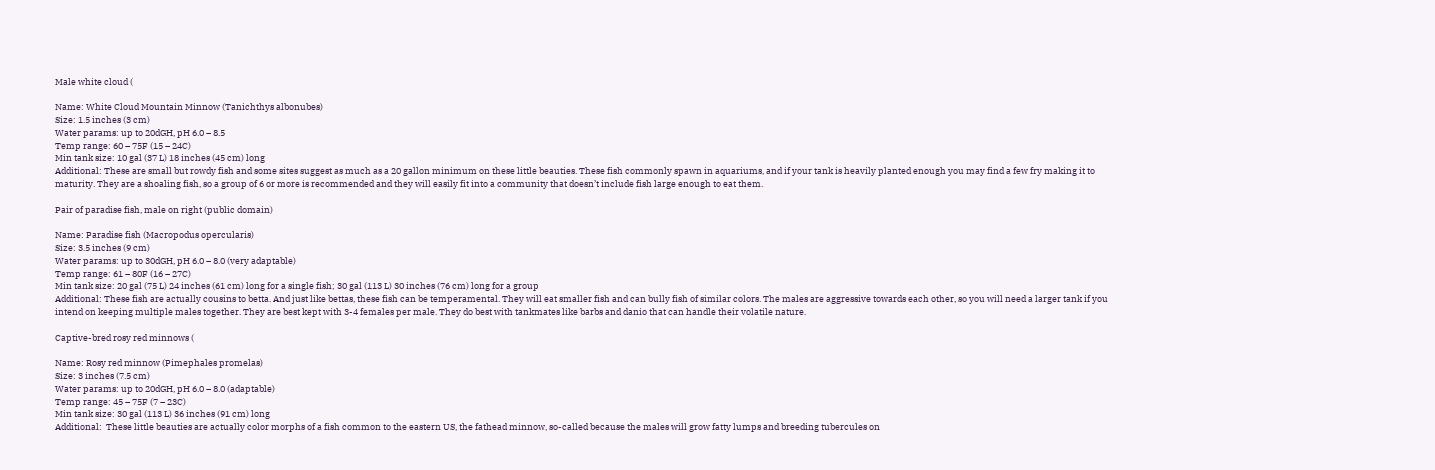Male white cloud (

Name: White Cloud Mountain Minnow (Tanichthys albonubes)
Size: 1.5 inches (3 cm)
Water params: up to 20dGH, pH 6.0 – 8.5
Temp range: 60 – 75F (15 – 24C)
Min tank size: 10 gal (37 L) 18 inches (45 cm) long
Additional: These are small but rowdy fish and some sites suggest as much as a 20 gallon minimum on these little beauties. These fish commonly spawn in aquariums, and if your tank is heavily planted enough you may find a few fry making it to maturity. They are a shoaling fish, so a group of 6 or more is recommended and they will easily fit into a community that doesn’t include fish large enough to eat them.

Pair of paradise fish, male on right (public domain)

Name: Paradise fish (Macropodus opercularis)
Size: 3.5 inches (9 cm)
Water params: up to 30dGH, pH 6.0 – 8.0 (very adaptable)
Temp range: 61 – 80F (16 – 27C)
Min tank size: 20 gal (75 L) 24 inches (61 cm) long for a single fish; 30 gal (113 L) 30 inches (76 cm) long for a group
Additional: These fish are actually cousins to betta. And just like bettas, these fish can be temperamental. They will eat smaller fish and can bully fish of similar colors. The males are aggressive towards each other, so you will need a larger tank if you intend on keeping multiple males together. They are best kept with 3-4 females per male. They do best with tankmates like barbs and danio that can handle their volatile nature.

Captive-bred rosy red minnows (

Name: Rosy red minnow (Pimephales promelas)
Size: 3 inches (7.5 cm)
Water params: up to 20dGH, pH 6.0 – 8.0 (adaptable)
Temp range: 45 – 75F (7 – 23C)
Min tank size: 30 gal (113 L) 36 inches (91 cm) long
Additional:  These little beauties are actually color morphs of a fish common to the eastern US, the fathead minnow, so-called because the males will grow fatty lumps and breeding tubercules on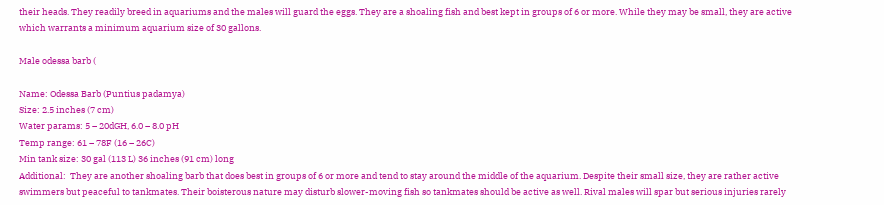their heads. They readily breed in aquariums and the males will guard the eggs. They are a shoaling fish and best kept in groups of 6 or more. While they may be small, they are active which warrants a minimum aquarium size of 30 gallons.

Male odessa barb (

Name: Odessa Barb (Puntius padamya)
Size: 2.5 inches (7 cm)
Water params: 5 – 20dGH, 6.0 – 8.0 pH
Temp range: 61 – 78F (16 – 26C)
Min tank size: 30 gal (113 L) 36 inches (91 cm) long
Additional:  They are another shoaling barb that does best in groups of 6 or more and tend to stay around the middle of the aquarium. Despite their small size, they are rather active swimmers but peaceful to tankmates. Their boisterous nature may disturb slower-moving fish so tankmates should be active as well. Rival males will spar but serious injuries rarely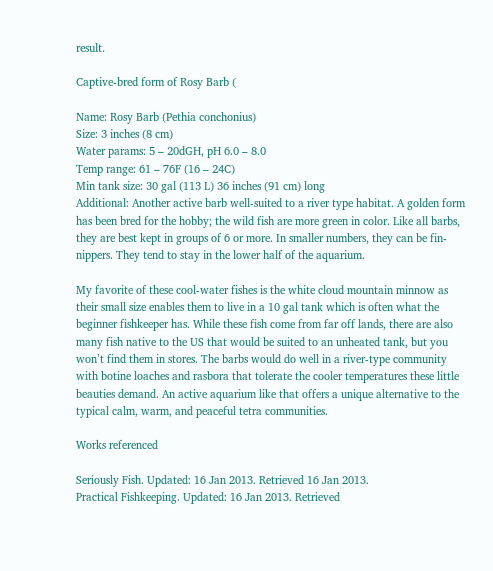result.

Captive-bred form of Rosy Barb (

Name: Rosy Barb (Pethia conchonius)
Size: 3 inches (8 cm)
Water params: 5 – 20dGH, pH 6.0 – 8.0
Temp range: 61 – 76F (16 – 24C)
Min tank size: 30 gal (113 L) 36 inches (91 cm) long
Additional: Another active barb well-suited to a river type habitat. A golden form has been bred for the hobby; the wild fish are more green in color. Like all barbs, they are best kept in groups of 6 or more. In smaller numbers, they can be fin-nippers. They tend to stay in the lower half of the aquarium.

My favorite of these cool-water fishes is the white cloud mountain minnow as their small size enables them to live in a 10 gal tank which is often what the beginner fishkeeper has. While these fish come from far off lands, there are also many fish native to the US that would be suited to an unheated tank, but you won’t find them in stores. The barbs would do well in a river-type community with botine loaches and rasbora that tolerate the cooler temperatures these little beauties demand. An active aquarium like that offers a unique alternative to the typical calm, warm, and peaceful tetra communities.

Works referenced

Seriously Fish. Updated: 16 Jan 2013. Retrieved 16 Jan 2013.
Practical Fishkeeping. Updated: 16 Jan 2013. Retrieved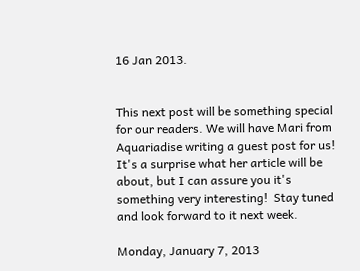16 Jan 2013.


This next post will be something special for our readers. We will have Mari from Aquariadise writing a guest post for us! It's a surprise what her article will be about, but I can assure you it's something very interesting!  Stay tuned and look forward to it next week.

Monday, January 7, 2013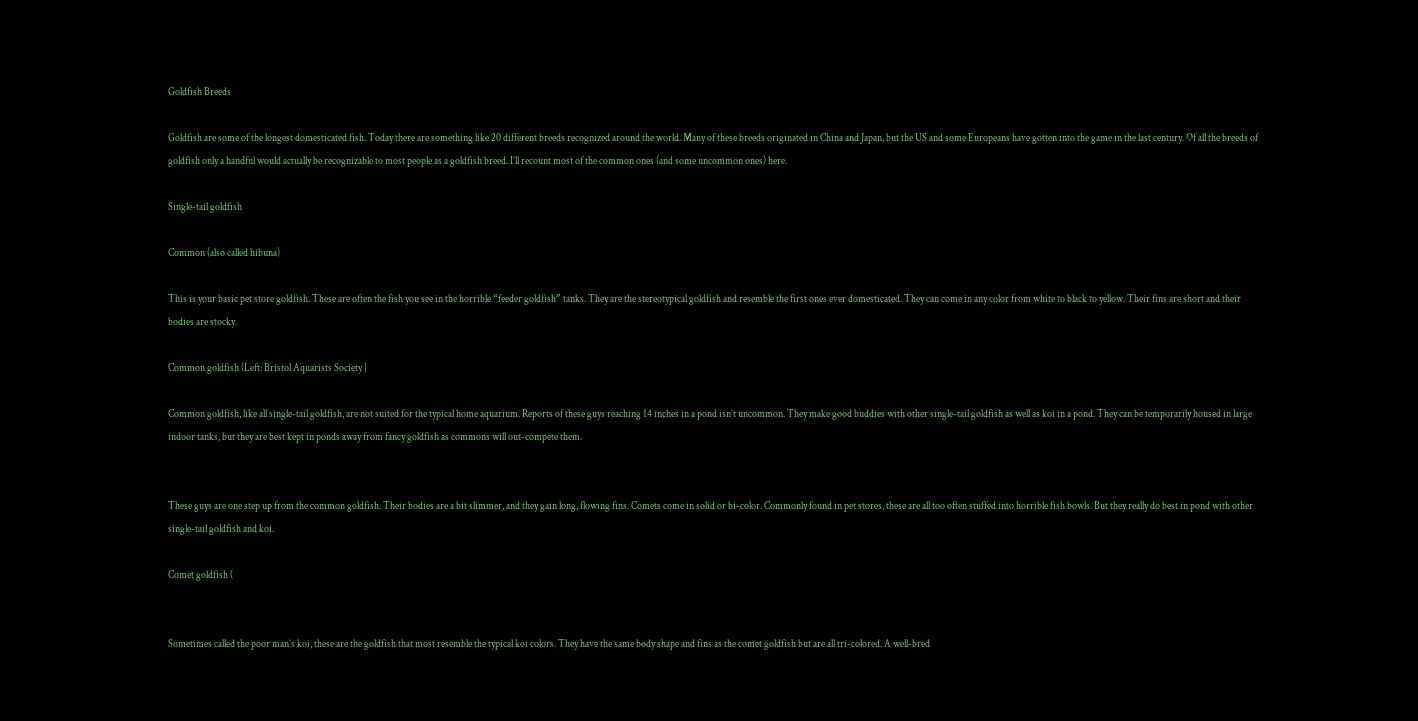Goldfish Breeds

Goldfish are some of the longest domesticated fish. Today there are something like 20 different breeds recognized around the world. Many of these breeds originated in China and Japan, but the US and some Europeans have gotten into the game in the last century. Of all the breeds of goldfish only a handful would actually be recognizable to most people as a goldfish breed. I’ll recount most of the common ones (and some uncommon ones) here.

Single-tail goldfish

Common (also called hibuna)

This is your basic pet store goldfish. These are often the fish you see in the horrible “feeder goldfish” tanks. They are the stereotypical goldfish and resemble the first ones ever domesticated. They can come in any color from white to black to yellow. Their fins are short and their bodies are stocky.

Common goldfish (Left: Bristol Aquarists Society |

Common goldfish, like all single-tail goldfish, are not suited for the typical home aquarium. Reports of these guys reaching 14 inches in a pond isn’t uncommon. They make good buddies with other single-tail goldfish as well as koi in a pond. They can be temporarily housed in large indoor tanks, but they are best kept in ponds away from fancy goldfish as commons will out-compete them.


These guys are one step up from the common goldfish. Their bodies are a bit slimmer, and they gain long, flowing fins. Comets come in solid or bi-color. Commonly found in pet stores, these are all too often stuffed into horrible fish bowls. But they really do best in pond with other single-tail goldfish and koi.

Comet goldfish (


Sometimes called the poor man’s koi, these are the goldfish that most resemble the typical koi colors. They have the same body shape and fins as the comet goldfish but are all tri-colored. A well-bred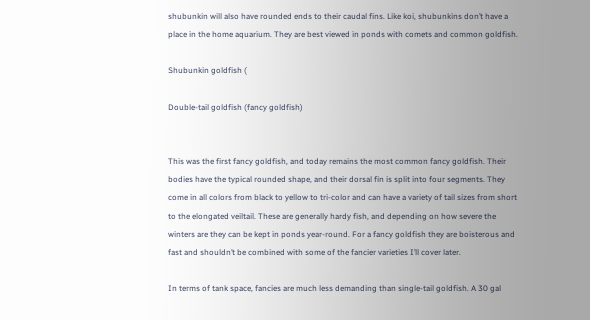shubunkin will also have rounded ends to their caudal fins. Like koi, shubunkins don’t have a place in the home aquarium. They are best viewed in ponds with comets and common goldfish.

Shubunkin goldfish (

Double-tail goldfish (fancy goldfish)


This was the first fancy goldfish, and today remains the most common fancy goldfish. Their bodies have the typical rounded shape, and their dorsal fin is split into four segments. They come in all colors from black to yellow to tri-color and can have a variety of tail sizes from short to the elongated veiltail. These are generally hardy fish, and depending on how severe the winters are they can be kept in ponds year-round. For a fancy goldfish they are boisterous and fast and shouldn’t be combined with some of the fancier varieties I’ll cover later.

In terms of tank space, fancies are much less demanding than single-tail goldfish. A 30 gal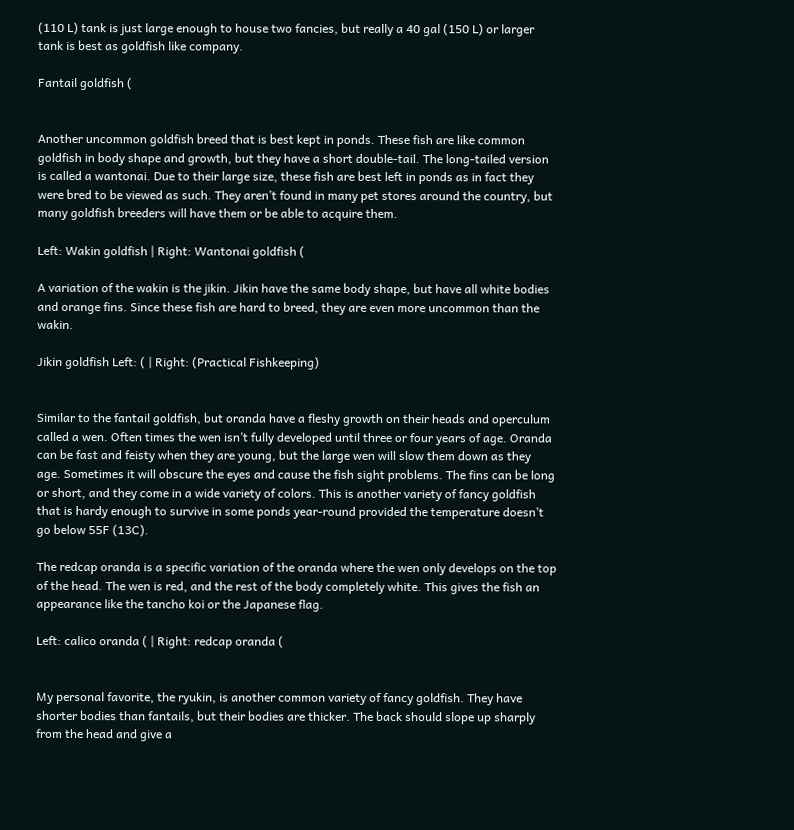(110 L) tank is just large enough to house two fancies, but really a 40 gal (150 L) or larger tank is best as goldfish like company.

Fantail goldfish (


Another uncommon goldfish breed that is best kept in ponds. These fish are like common goldfish in body shape and growth, but they have a short double-tail. The long-tailed version is called a wantonai. Due to their large size, these fish are best left in ponds as in fact they were bred to be viewed as such. They aren’t found in many pet stores around the country, but many goldfish breeders will have them or be able to acquire them.

Left: Wakin goldfish | Right: Wantonai goldfish (

A variation of the wakin is the jikin. Jikin have the same body shape, but have all white bodies and orange fins. Since these fish are hard to breed, they are even more uncommon than the wakin.

Jikin goldfish Left: ( | Right: (Practical Fishkeeping)


Similar to the fantail goldfish, but oranda have a fleshy growth on their heads and operculum called a wen. Often times the wen isn’t fully developed until three or four years of age. Oranda can be fast and feisty when they are young, but the large wen will slow them down as they age. Sometimes it will obscure the eyes and cause the fish sight problems. The fins can be long or short, and they come in a wide variety of colors. This is another variety of fancy goldfish that is hardy enough to survive in some ponds year-round provided the temperature doesn’t go below 55F (13C).

The redcap oranda is a specific variation of the oranda where the wen only develops on the top of the head. The wen is red, and the rest of the body completely white. This gives the fish an appearance like the tancho koi or the Japanese flag.

Left: calico oranda ( | Right: redcap oranda (


My personal favorite, the ryukin, is another common variety of fancy goldfish. They have shorter bodies than fantails, but their bodies are thicker. The back should slope up sharply from the head and give a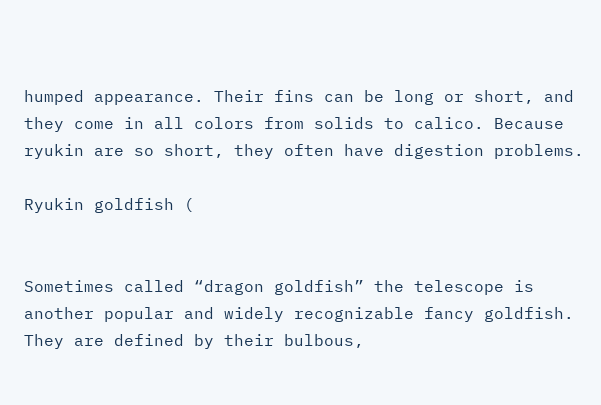humped appearance. Their fins can be long or short, and they come in all colors from solids to calico. Because ryukin are so short, they often have digestion problems.

Ryukin goldfish (


Sometimes called “dragon goldfish” the telescope is another popular and widely recognizable fancy goldfish. They are defined by their bulbous,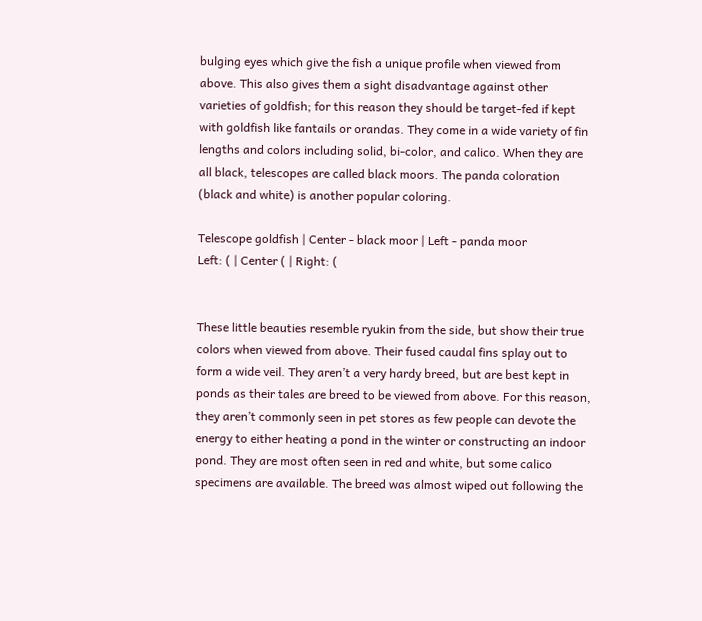bulging eyes which give the fish a unique profile when viewed from above. This also gives them a sight disadvantage against other varieties of goldfish; for this reason they should be target-fed if kept with goldfish like fantails or orandas. They come in a wide variety of fin lengths and colors including solid, bi-color, and calico. When they are all black, telescopes are called black moors. The panda coloration (black and white) is another popular coloring.

Telescope goldfish | Center - black moor | Left - panda moor
Left: ( | Center ( | Right: (


These little beauties resemble ryukin from the side, but show their true colors when viewed from above. Their fused caudal fins splay out to form a wide veil. They aren’t a very hardy breed, but are best kept in ponds as their tales are breed to be viewed from above. For this reason, they aren’t commonly seen in pet stores as few people can devote the energy to either heating a pond in the winter or constructing an indoor pond. They are most often seen in red and white, but some calico specimens are available. The breed was almost wiped out following the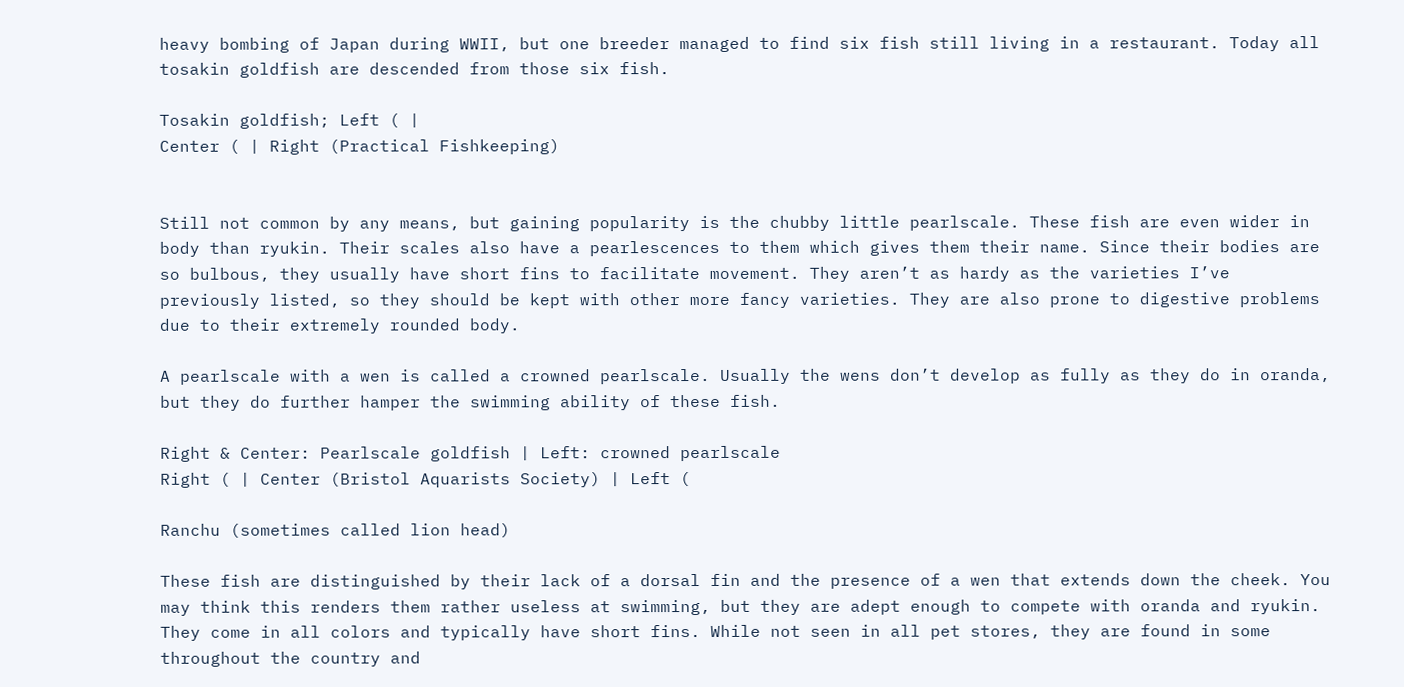heavy bombing of Japan during WWII, but one breeder managed to find six fish still living in a restaurant. Today all tosakin goldfish are descended from those six fish.

Tosakin goldfish; Left ( |
Center ( | Right (Practical Fishkeeping)


Still not common by any means, but gaining popularity is the chubby little pearlscale. These fish are even wider in body than ryukin. Their scales also have a pearlescences to them which gives them their name. Since their bodies are so bulbous, they usually have short fins to facilitate movement. They aren’t as hardy as the varieties I’ve previously listed, so they should be kept with other more fancy varieties. They are also prone to digestive problems due to their extremely rounded body.

A pearlscale with a wen is called a crowned pearlscale. Usually the wens don’t develop as fully as they do in oranda, but they do further hamper the swimming ability of these fish.

Right & Center: Pearlscale goldfish | Left: crowned pearlscale
Right ( | Center (Bristol Aquarists Society) | Left (

Ranchu (sometimes called lion head)

These fish are distinguished by their lack of a dorsal fin and the presence of a wen that extends down the cheek. You may think this renders them rather useless at swimming, but they are adept enough to compete with oranda and ryukin. They come in all colors and typically have short fins. While not seen in all pet stores, they are found in some throughout the country and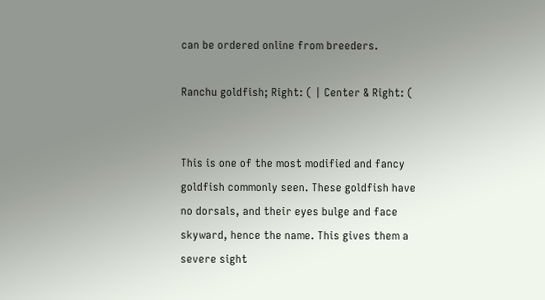can be ordered online from breeders.

Ranchu goldfish; Right: ( | Center & Right: (


This is one of the most modified and fancy goldfish commonly seen. These goldfish have no dorsals, and their eyes bulge and face skyward, hence the name. This gives them a severe sight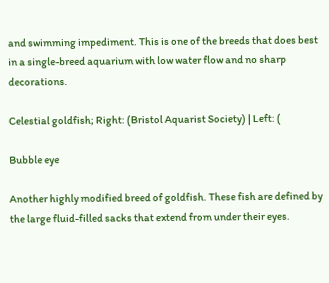and swimming impediment. This is one of the breeds that does best in a single-breed aquarium with low water flow and no sharp decorations.

Celestial goldfish; Right: (Bristol Aquarist Society) | Left: (

Bubble eye

Another highly modified breed of goldfish. These fish are defined by the large fluid-filled sacks that extend from under their eyes.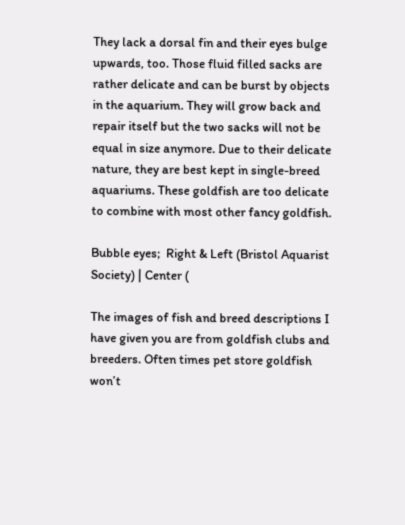They lack a dorsal fin and their eyes bulge upwards, too. Those fluid filled sacks are rather delicate and can be burst by objects in the aquarium. They will grow back and repair itself but the two sacks will not be equal in size anymore. Due to their delicate nature, they are best kept in single-breed aquariums. These goldfish are too delicate to combine with most other fancy goldfish.

Bubble eyes;  Right & Left (Bristol Aquarist Society) | Center (

The images of fish and breed descriptions I have given you are from goldfish clubs and breeders. Often times pet store goldfish won’t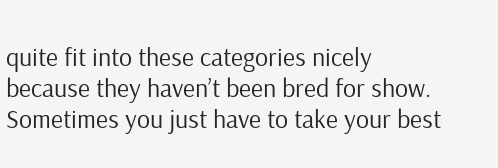quite fit into these categories nicely because they haven’t been bred for show. Sometimes you just have to take your best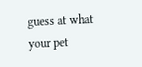guess at what your pet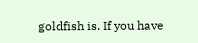goldfish is. If you have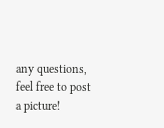any questions, feel free to post a picture!